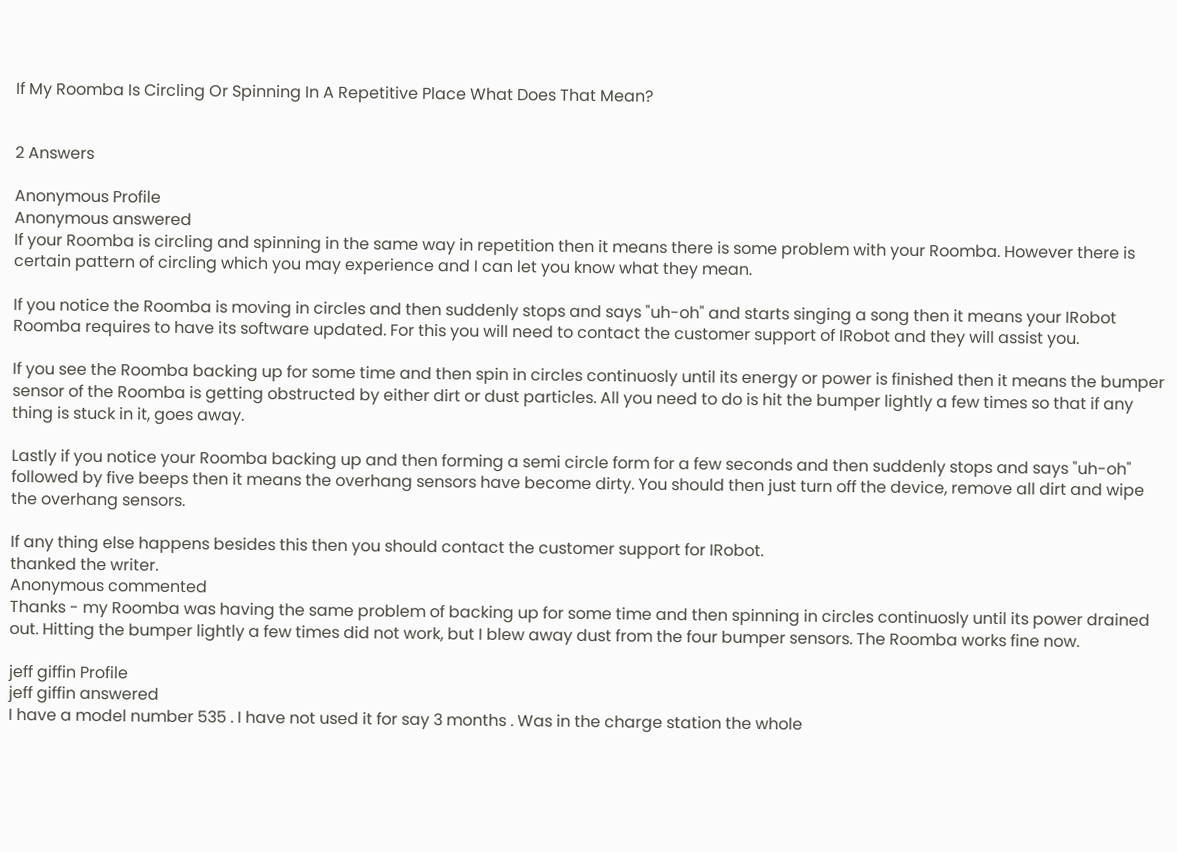If My Roomba Is Circling Or Spinning In A Repetitive Place What Does That Mean?


2 Answers

Anonymous Profile
Anonymous answered
If your Roomba is circling and spinning in the same way in repetition then it means there is some problem with your Roomba. However there is certain pattern of circling which you may experience and I can let you know what they mean.

If you notice the Roomba is moving in circles and then suddenly stops and says "uh-oh" and starts singing a song then it means your IRobot Roomba requires to have its software updated. For this you will need to contact the customer support of IRobot and they will assist you.

If you see the Roomba backing up for some time and then spin in circles continuosly until its energy or power is finished then it means the bumper sensor of the Roomba is getting obstructed by either dirt or dust particles. All you need to do is hit the bumper lightly a few times so that if any thing is stuck in it, goes away.

Lastly if you notice your Roomba backing up and then forming a semi circle form for a few seconds and then suddenly stops and says "uh-oh" followed by five beeps then it means the overhang sensors have become dirty. You should then just turn off the device, remove all dirt and wipe the overhang sensors.

If any thing else happens besides this then you should contact the customer support for IRobot.
thanked the writer.
Anonymous commented
Thanks - my Roomba was having the same problem of backing up for some time and then spinning in circles continuosly until its power drained out. Hitting the bumper lightly a few times did not work, but I blew away dust from the four bumper sensors. The Roomba works fine now.

jeff giffin Profile
jeff giffin answered
I have a model number 535 . I have not used it for say 3 months . Was in the charge station the whole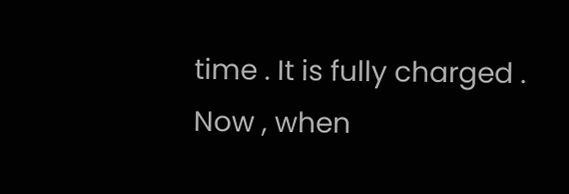time . It is fully charged . Now , when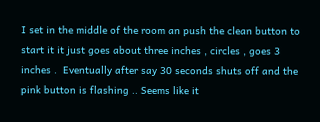I set in the middle of the room an push the clean button to start it it just goes about three inches , circles , goes 3 inches .  Eventually after say 30 seconds shuts off and the pink button is flashing .. Seems like it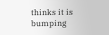thinks it is  bumping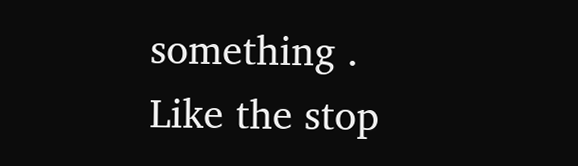something . Like the stop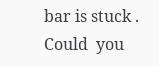bar is stuck . Could  you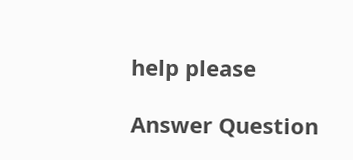help please

Answer Question